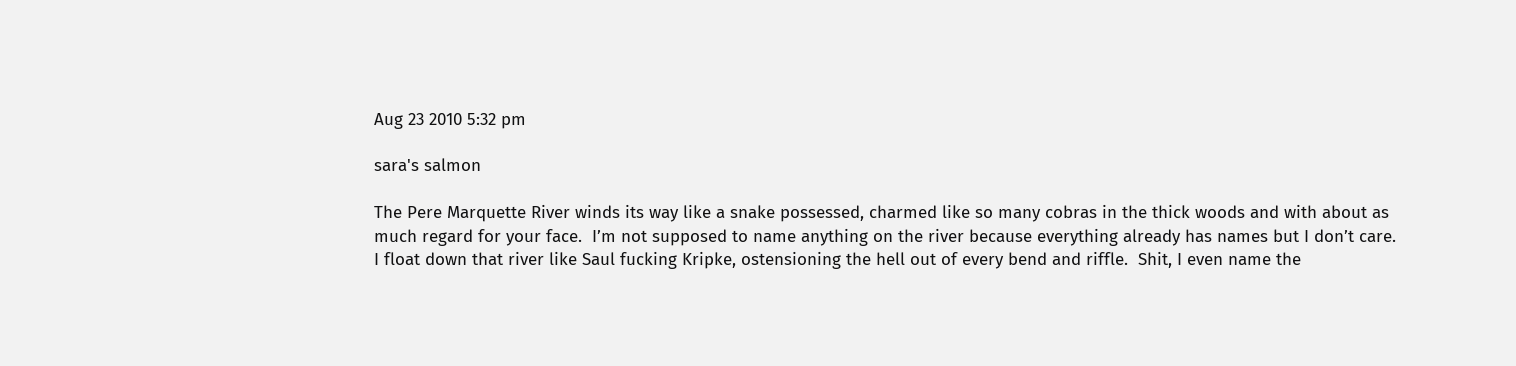Aug 23 2010 5:32 pm

sara's salmon

The Pere Marquette River winds its way like a snake possessed, charmed like so many cobras in the thick woods and with about as much regard for your face.  I’m not supposed to name anything on the river because everything already has names but I don’t care.  I float down that river like Saul fucking Kripke, ostensioning the hell out of every bend and riffle.  Shit, I even name the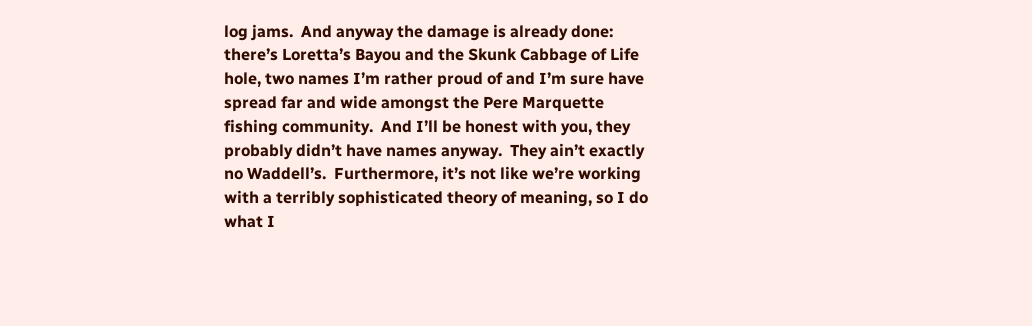log jams.  And anyway the damage is already done: there’s Loretta’s Bayou and the Skunk Cabbage of Life hole, two names I’m rather proud of and I’m sure have spread far and wide amongst the Pere Marquette fishing community.  And I’ll be honest with you, they probably didn’t have names anyway.  They ain’t exactly no Waddell’s.  Furthermore, it’s not like we’re working with a terribly sophisticated theory of meaning, so I do what I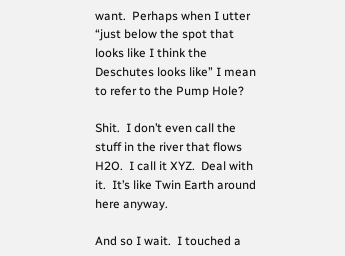want.  Perhaps when I utter “just below the spot that looks like I think the Deschutes looks like” I mean to refer to the Pump Hole?

Shit.  I don’t even call the stuff in the river that flows H2O.  I call it XYZ.  Deal with it.  It’s like Twin Earth around here anyway.

And so I wait.  I touched a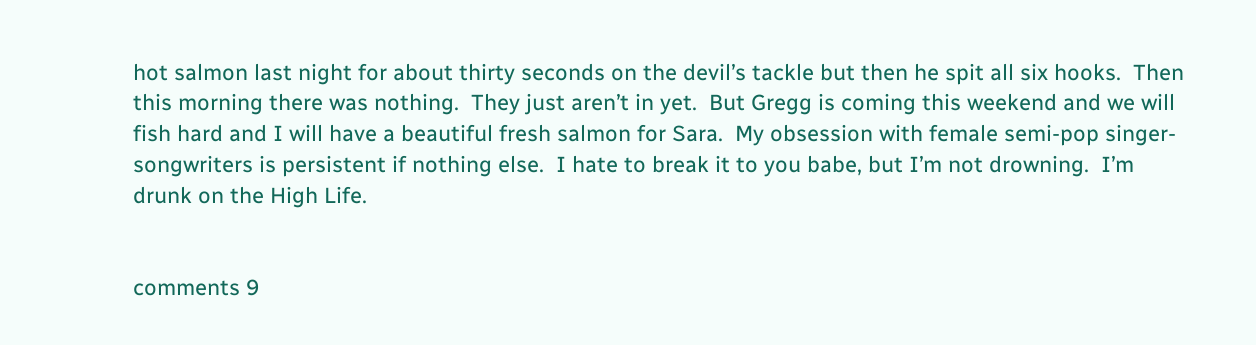hot salmon last night for about thirty seconds on the devil’s tackle but then he spit all six hooks.  Then this morning there was nothing.  They just aren’t in yet.  But Gregg is coming this weekend and we will fish hard and I will have a beautiful fresh salmon for Sara.  My obsession with female semi-pop singer-songwriters is persistent if nothing else.  I hate to break it to you babe, but I’m not drowning.  I’m drunk on the High Life.


comments 9